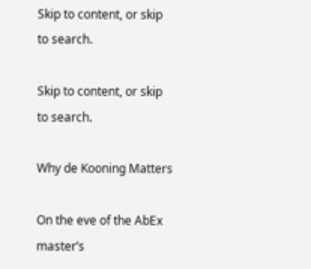Skip to content, or skip to search.

Skip to content, or skip to search.

Why de Kooning Matters

On the eve of the AbEx master’s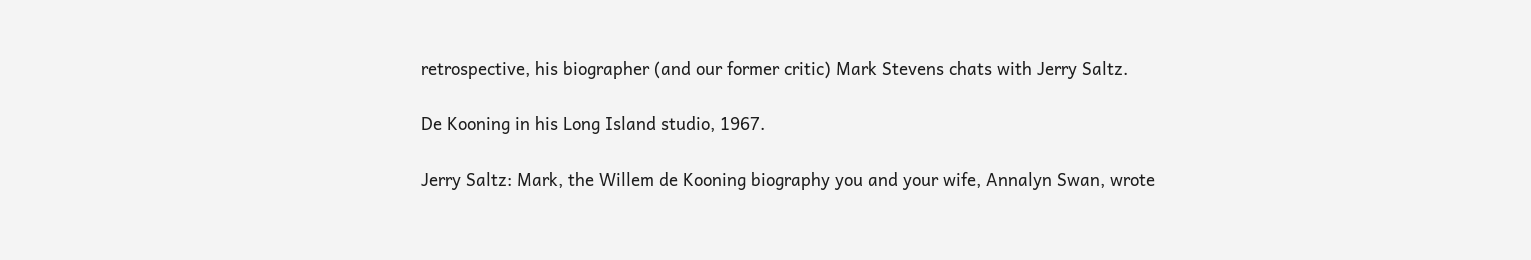retrospective, his biographer (and our former critic) Mark Stevens chats with Jerry Saltz.

De Kooning in his Long Island studio, 1967.

Jerry Saltz: Mark, the Willem de Kooning biography you and your wife, Annalyn Swan, wrote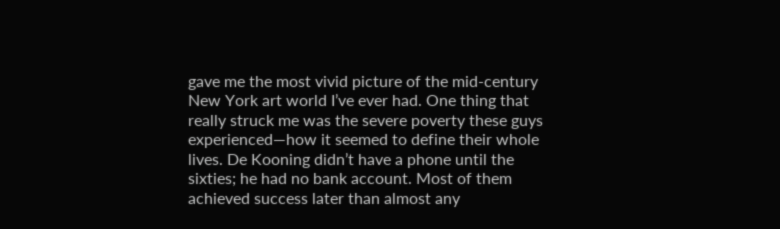gave me the most vivid picture of the mid-century New York art world I’ve ever had. One thing that really struck me was the severe poverty these guys experienced—how it seemed to define their whole lives. De Kooning didn’t have a phone until the sixties; he had no bank account. Most of them achieved success later than almost any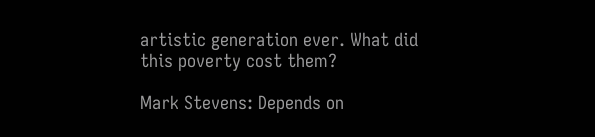artistic generation ever. What did this poverty cost them?

Mark Stevens: Depends on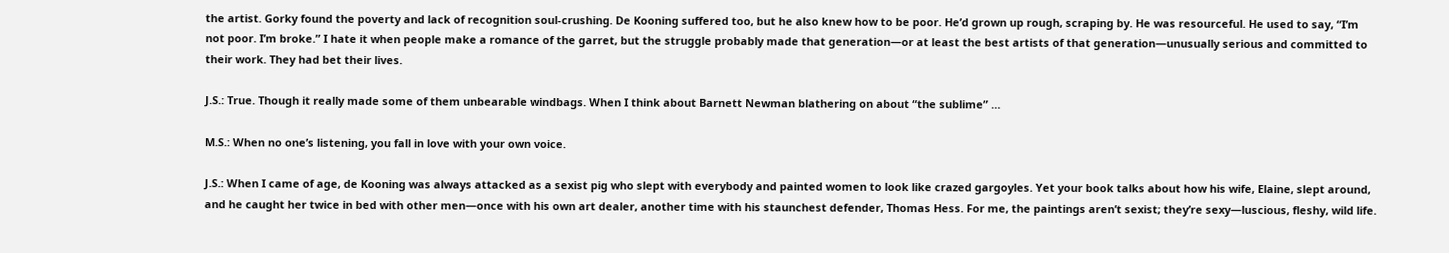the artist. Gorky found the poverty and lack of recognition soul-crushing. De Kooning suffered too, but he also knew how to be poor. He’d grown up rough, scraping by. He was resourceful. He used to say, “I’m not poor. I’m broke.” I hate it when people make a romance of the garret, but the struggle probably made that generation—or at least the best artists of that generation—unusually serious and committed to their work. They had bet their lives.

J.S.: True. Though it really made some of them unbearable windbags. When I think about Barnett Newman blathering on about “the sublime” …

M.S.: When no one’s listening, you fall in love with your own voice.

J.S.: When I came of age, de Kooning was always attacked as a sexist pig who slept with everybody and painted women to look like crazed gargoyles. Yet your book talks about how his wife, Elaine, slept around, and he caught her twice in bed with other men—once with his own art dealer, another time with his staunchest defender, Thomas Hess. For me, the paintings aren’t sexist; they’re sexy—luscious, fleshy, wild life.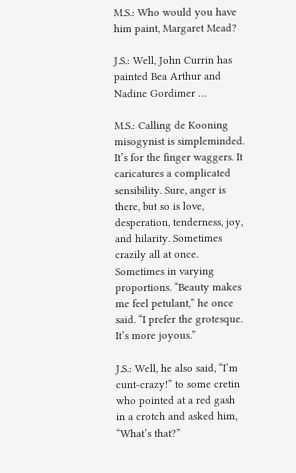M.S.: Who would you have him paint, Margaret Mead?

J.S.: Well, John Currin has painted Bea Arthur and Nadine Gordimer …

M.S.: Calling de Kooning misogynist is simpleminded. It’s for the finger waggers. It caricatures a complicated sensibility. Sure, anger is there, but so is love, desperation, tenderness, joy, and hilarity. Sometimes crazily all at once. Sometimes in varying proportions. “Beauty makes me feel petulant,” he once said. “I prefer the grotesque. It’s more joyous.”

J.S.: Well, he also said, “I’m cunt-crazy!” to some cretin who pointed at a red gash in a crotch and asked him, “What’s that?”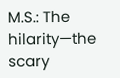M.S.: The hilarity—the scary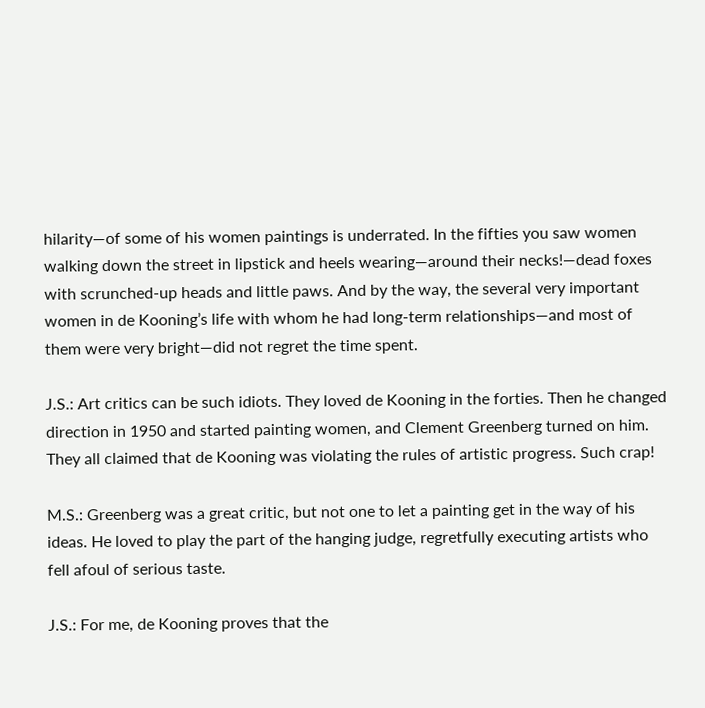hilarity—of some of his women paintings is underrated. In the fifties you saw women walking down the street in lipstick and heels wearing—around their necks!—dead foxes with scrunched-up heads and little paws. And by the way, the several very important women in de Kooning’s life with whom he had long-term relationships—and most of them were very bright—did not regret the time spent.

J.S.: Art critics can be such idiots. They loved de Kooning in the forties. Then he changed direction in 1950 and started painting women, and Clement Greenberg turned on him. They all claimed that de Kooning was violating the rules of artistic progress. Such crap!

M.S.: Greenberg was a great critic, but not one to let a painting get in the way of his ideas. He loved to play the part of the hanging judge, regretfully executing artists who fell afoul of serious taste.

J.S.: For me, de Kooning proves that the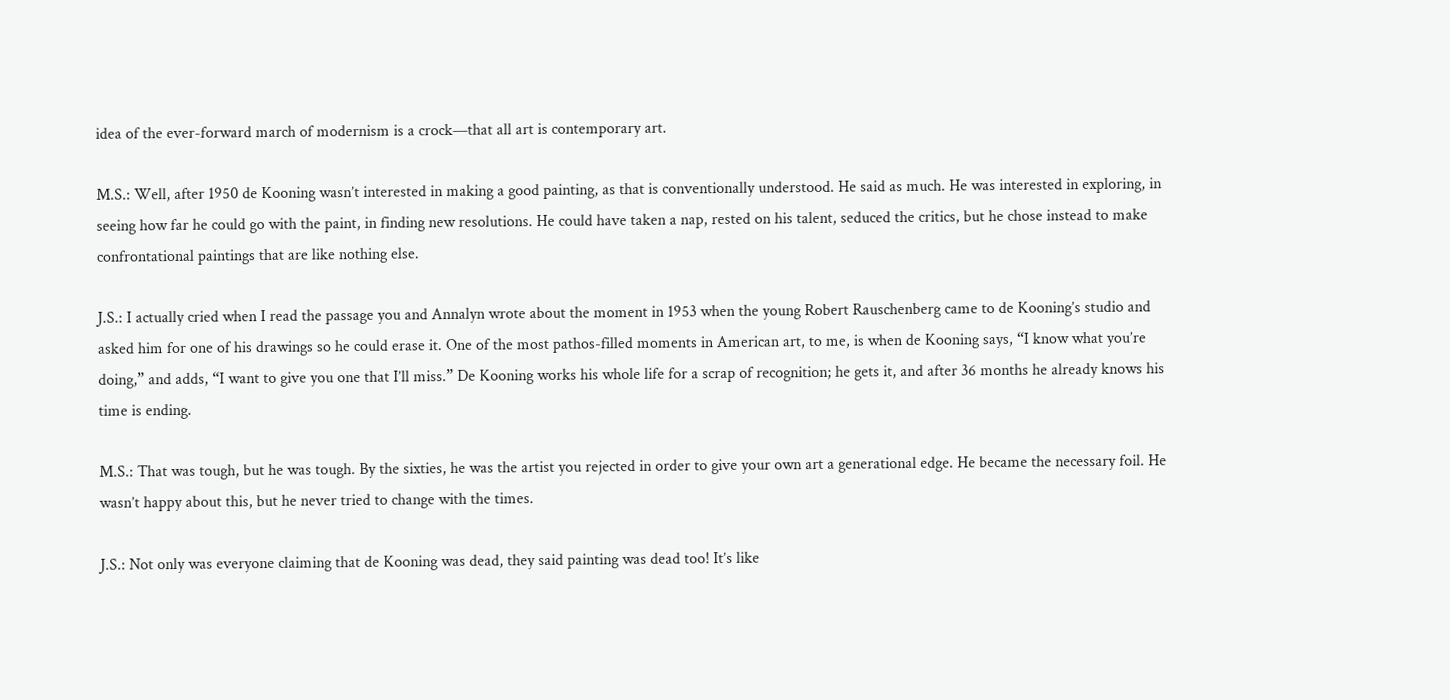idea of the ever-forward march of modernism is a crock—that all art is contemporary art.

M.S.: Well, after 1950 de Kooning wasn’t interested in making a good painting, as that is conventionally understood. He said as much. He was interested in exploring, in seeing how far he could go with the paint, in finding new resolutions. He could have taken a nap, rested on his talent, seduced the critics, but he chose instead to make confrontational paintings that are like nothing else.

J.S.: I actually cried when I read the passage you and Annalyn wrote about the moment in 1953 when the young Robert Rauschenberg came to de Kooning’s studio and asked him for one of his drawings so he could erase it. One of the most pathos-filled moments in American art, to me, is when de Kooning says, “I know what you’re doing,” and adds, “I want to give you one that I’ll miss.” De Kooning works his whole life for a scrap of recognition; he gets it, and after 36 months he already knows his time is ending.

M.S.: That was tough, but he was tough. By the sixties, he was the artist you rejected in order to give your own art a generational edge. He became the necessary foil. He wasn’t happy about this, but he never tried to change with the times.

J.S.: Not only was everyone claiming that de Kooning was dead, they said painting was dead too! It’s like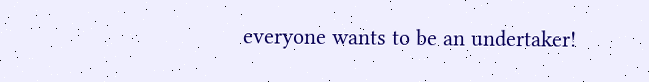everyone wants to be an undertaker!